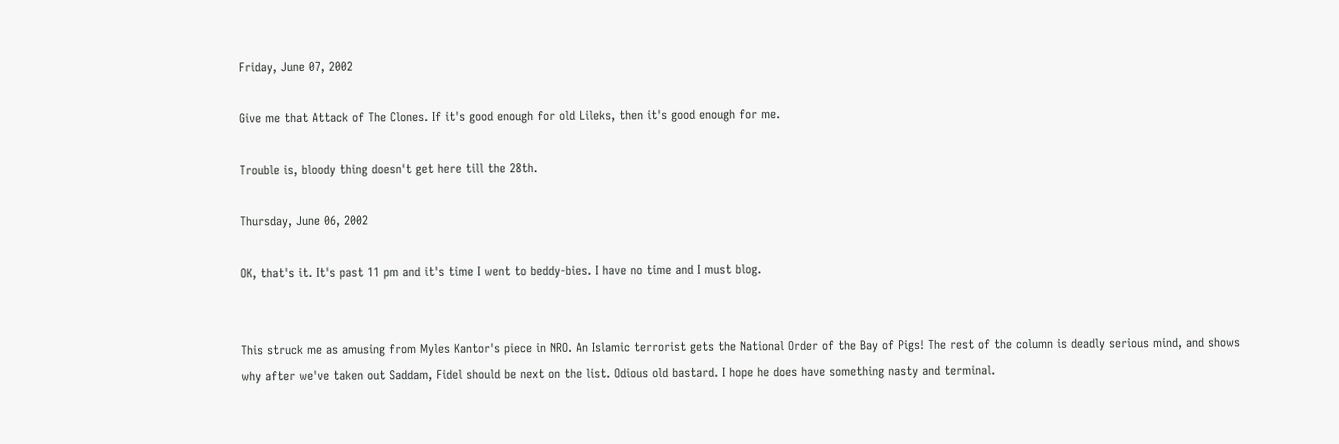Friday, June 07, 2002

Give me that Attack of The Clones. If it's good enough for old Lileks, then it's good enough for me.

Trouble is, bloody thing doesn't get here till the 28th.

Thursday, June 06, 2002

OK, that's it. It's past 11 pm and it's time I went to beddy-bies. I have no time and I must blog.


This struck me as amusing from Myles Kantor's piece in NRO. An Islamic terrorist gets the National Order of the Bay of Pigs! The rest of the column is deadly serious mind, and shows why after we've taken out Saddam, Fidel should be next on the list. Odious old bastard. I hope he does have something nasty and terminal.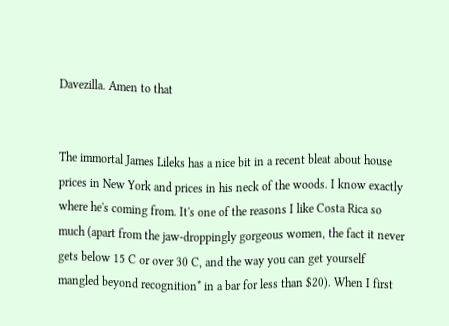Davezilla. Amen to that


The immortal James Lileks has a nice bit in a recent bleat about house prices in New York and prices in his neck of the woods. I know exactly where he's coming from. It's one of the reasons I like Costa Rica so much (apart from the jaw-droppingly gorgeous women, the fact it never gets below 15 C or over 30 C, and the way you can get yourself mangled beyond recognition* in a bar for less than $20). When I first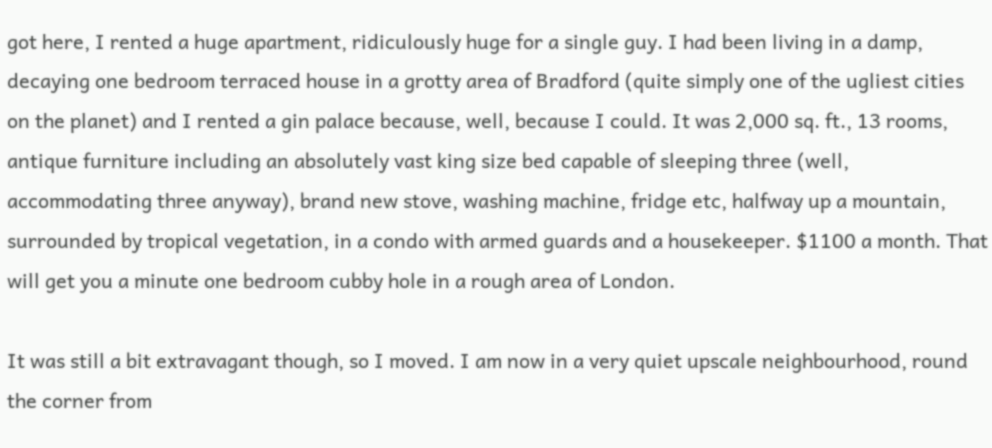got here, I rented a huge apartment, ridiculously huge for a single guy. I had been living in a damp, decaying one bedroom terraced house in a grotty area of Bradford (quite simply one of the ugliest cities on the planet) and I rented a gin palace because, well, because I could. It was 2,000 sq. ft., 13 rooms, antique furniture including an absolutely vast king size bed capable of sleeping three (well, accommodating three anyway), brand new stove, washing machine, fridge etc, halfway up a mountain, surrounded by tropical vegetation, in a condo with armed guards and a housekeeper. $1100 a month. That will get you a minute one bedroom cubby hole in a rough area of London.

It was still a bit extravagant though, so I moved. I am now in a very quiet upscale neighbourhood, round the corner from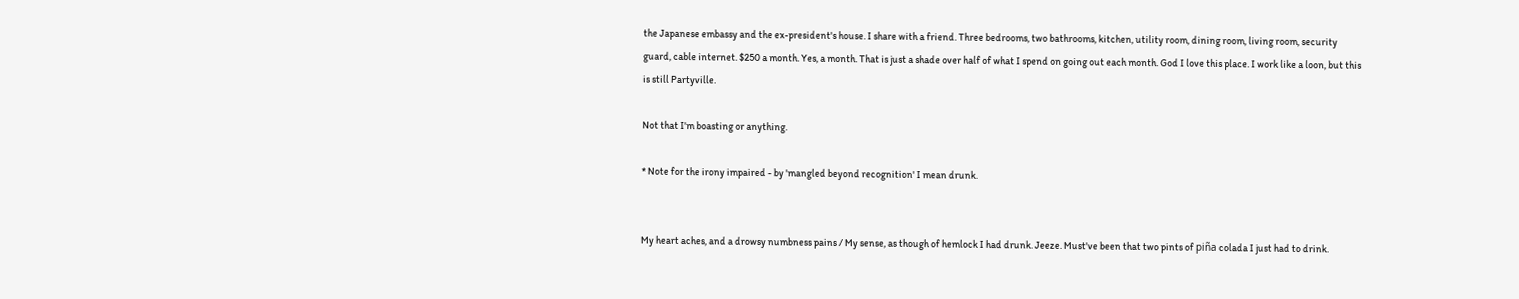the Japanese embassy and the ex-president's house. I share with a friend. Three bedrooms, two bathrooms, kitchen, utility room, dining room, living room, security guard, cable internet. $250 a month. Yes, a month. That is just a shade over half of what I spend on going out each month. God I love this place. I work like a loon, but this is still Partyville.

Not that I'm boasting or anything.

* Note for the irony impaired - by 'mangled beyond recognition' I mean drunk.


My heart aches, and a drowsy numbness pains / My sense, as though of hemlock I had drunk. Jeeze. Must've been that two pints of piña colada I just had to drink.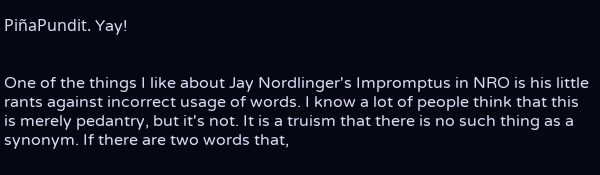PiñaPundit. Yay!


One of the things I like about Jay Nordlinger's Impromptus in NRO is his little rants against incorrect usage of words. I know a lot of people think that this is merely pedantry, but it's not. It is a truism that there is no such thing as a synonym. If there are two words that,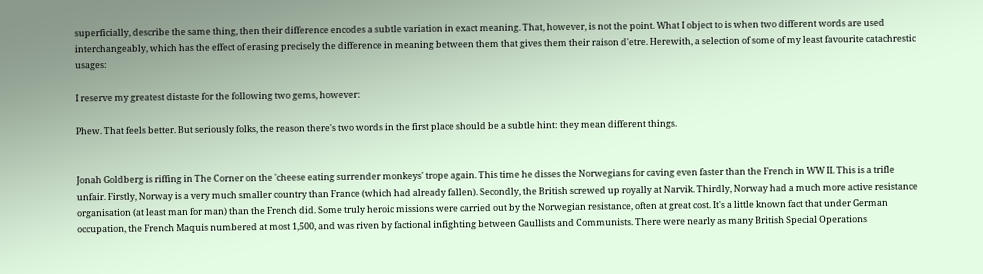superficially, describe the same thing, then their difference encodes a subtle variation in exact meaning. That, however, is not the point. What I object to is when two different words are used interchangeably, which has the effect of erasing precisely the difference in meaning between them that gives them their raison d'etre. Herewith, a selection of some of my least favourite catachrestic usages:

I reserve my greatest distaste for the following two gems, however:

Phew. That feels better. But seriously folks, the reason there's two words in the first place should be a subtle hint: they mean different things.


Jonah Goldberg is riffing in The Corner on the 'cheese eating surrender monkeys' trope again. This time he disses the Norwegians for caving even faster than the French in WW II. This is a trifle unfair. Firstly, Norway is a very much smaller country than France (which had already fallen). Secondly, the British screwed up royally at Narvik. Thirdly, Norway had a much more active resistance organisation (at least man for man) than the French did. Some truly heroic missions were carried out by the Norwegian resistance, often at great cost. It's a little known fact that under German occupation, the French Maquis numbered at most 1,500, and was riven by factional infighting between Gaullists and Communists. There were nearly as many British Special Operations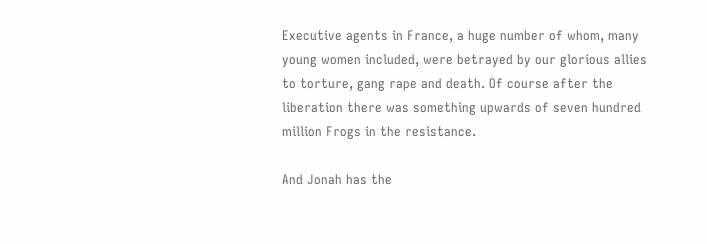Executive agents in France, a huge number of whom, many young women included, were betrayed by our glorious allies to torture, gang rape and death. Of course after the liberation there was something upwards of seven hundred million Frogs in the resistance.

And Jonah has the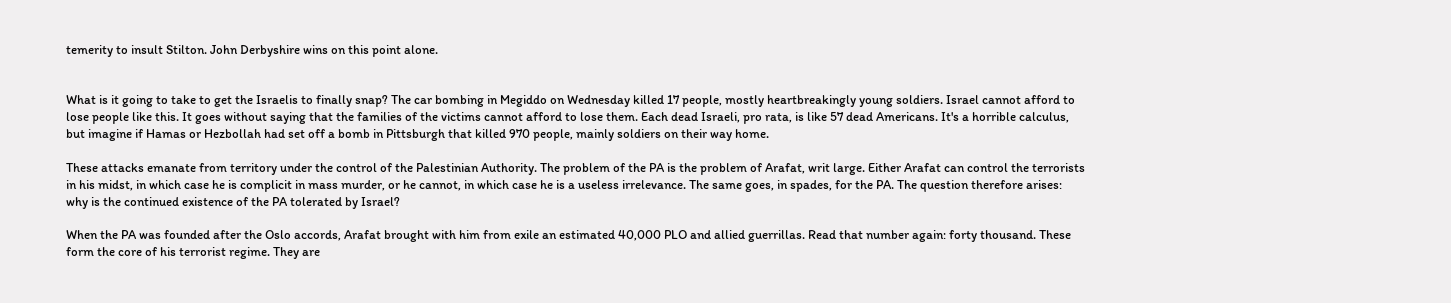temerity to insult Stilton. John Derbyshire wins on this point alone.


What is it going to take to get the Israelis to finally snap? The car bombing in Megiddo on Wednesday killed 17 people, mostly heartbreakingly young soldiers. Israel cannot afford to lose people like this. It goes without saying that the families of the victims cannot afford to lose them. Each dead Israeli, pro rata, is like 57 dead Americans. It's a horrible calculus, but imagine if Hamas or Hezbollah had set off a bomb in Pittsburgh that killed 970 people, mainly soldiers on their way home.

These attacks emanate from territory under the control of the Palestinian Authority. The problem of the PA is the problem of Arafat, writ large. Either Arafat can control the terrorists in his midst, in which case he is complicit in mass murder, or he cannot, in which case he is a useless irrelevance. The same goes, in spades, for the PA. The question therefore arises: why is the continued existence of the PA tolerated by Israel?

When the PA was founded after the Oslo accords, Arafat brought with him from exile an estimated 40,000 PLO and allied guerrillas. Read that number again: forty thousand. These form the core of his terrorist regime. They are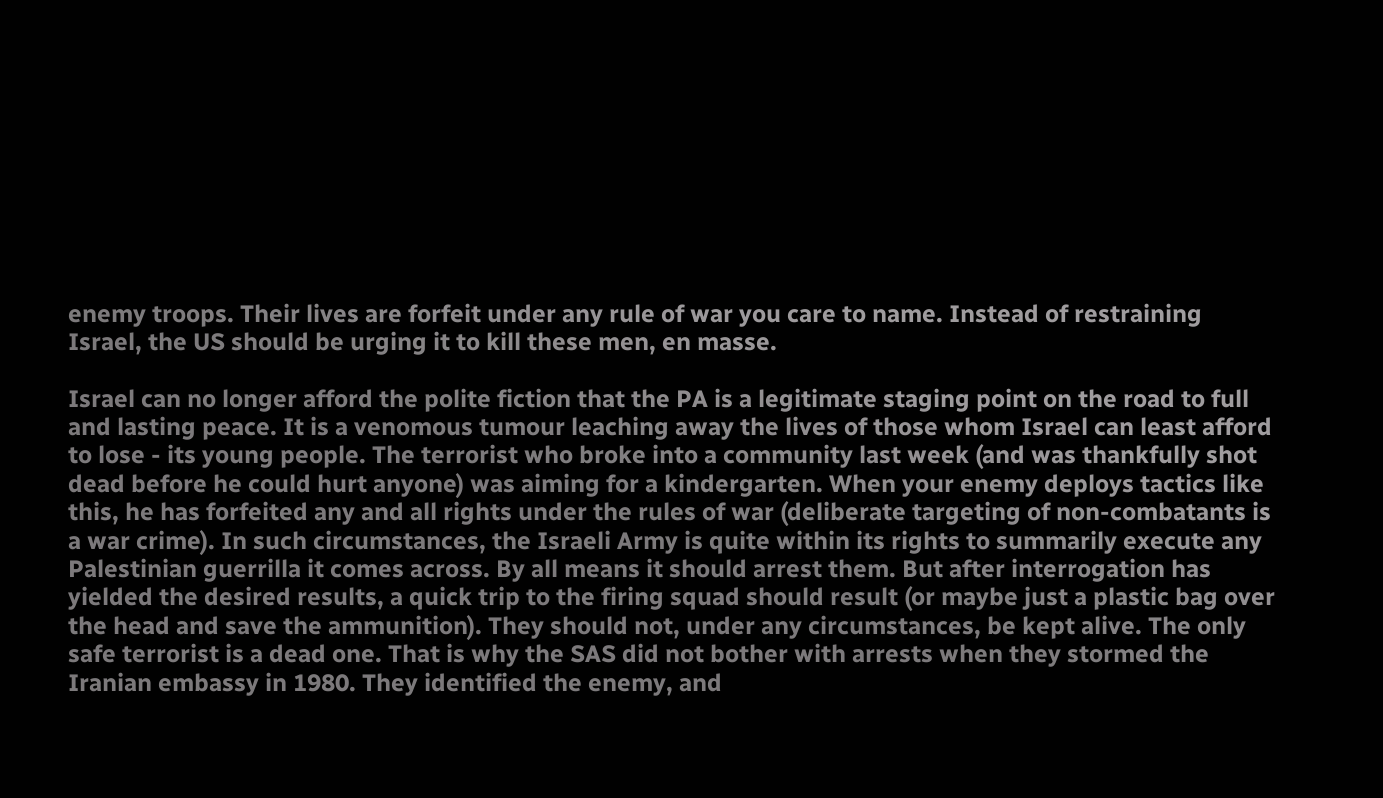enemy troops. Their lives are forfeit under any rule of war you care to name. Instead of restraining Israel, the US should be urging it to kill these men, en masse.

Israel can no longer afford the polite fiction that the PA is a legitimate staging point on the road to full and lasting peace. It is a venomous tumour leaching away the lives of those whom Israel can least afford to lose - its young people. The terrorist who broke into a community last week (and was thankfully shot dead before he could hurt anyone) was aiming for a kindergarten. When your enemy deploys tactics like this, he has forfeited any and all rights under the rules of war (deliberate targeting of non-combatants is a war crime). In such circumstances, the Israeli Army is quite within its rights to summarily execute any Palestinian guerrilla it comes across. By all means it should arrest them. But after interrogation has yielded the desired results, a quick trip to the firing squad should result (or maybe just a plastic bag over the head and save the ammunition). They should not, under any circumstances, be kept alive. The only safe terrorist is a dead one. That is why the SAS did not bother with arrests when they stormed the Iranian embassy in 1980. They identified the enemy, and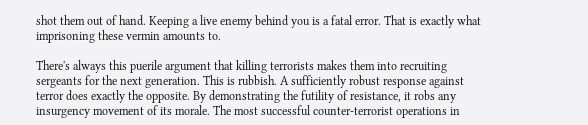shot them out of hand. Keeping a live enemy behind you is a fatal error. That is exactly what imprisoning these vermin amounts to.

There's always this puerile argument that killing terrorists makes them into recruiting sergeants for the next generation. This is rubbish. A sufficiently robust response against terror does exactly the opposite. By demonstrating the futility of resistance, it robs any insurgency movement of its morale. The most successful counter-terrorist operations in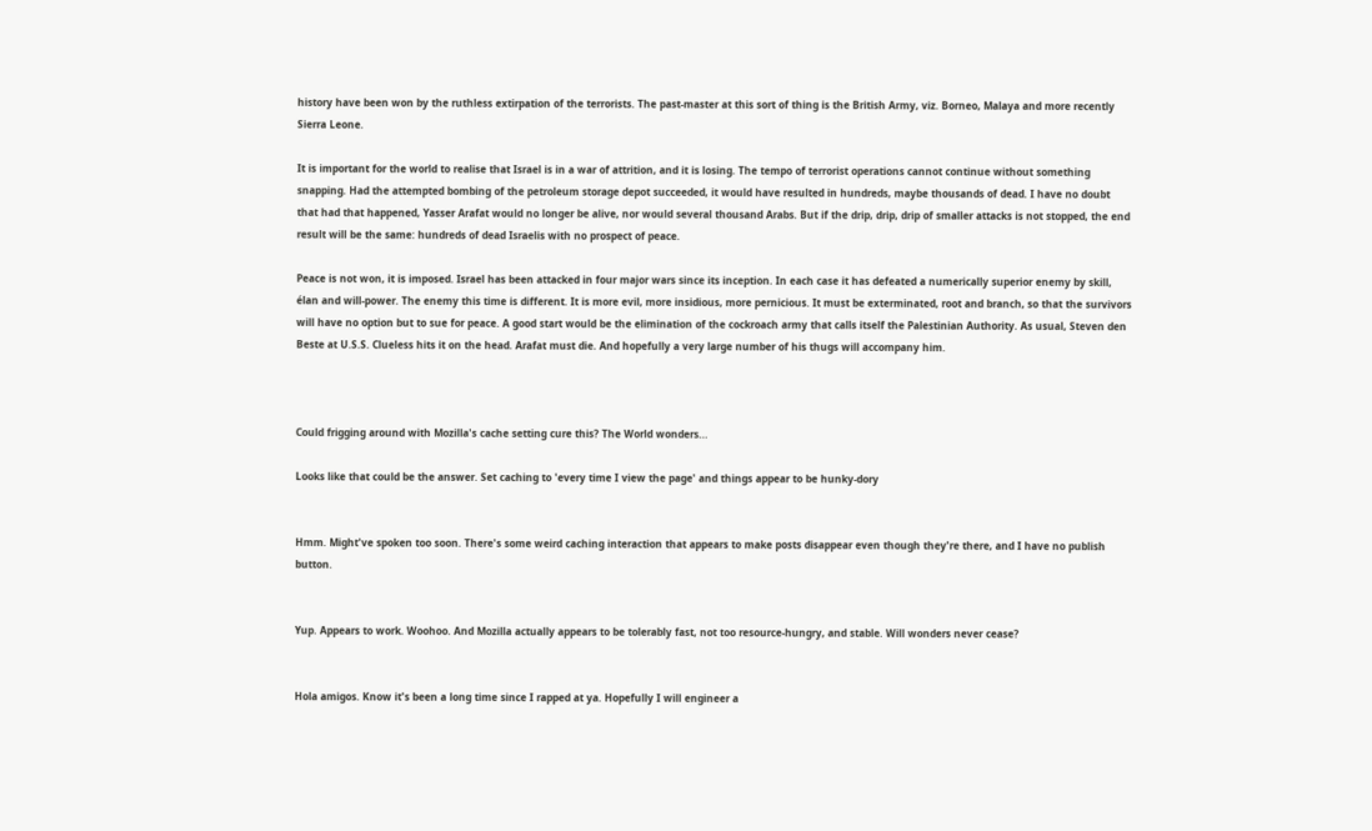history have been won by the ruthless extirpation of the terrorists. The past-master at this sort of thing is the British Army, viz. Borneo, Malaya and more recently Sierra Leone.

It is important for the world to realise that Israel is in a war of attrition, and it is losing. The tempo of terrorist operations cannot continue without something snapping. Had the attempted bombing of the petroleum storage depot succeeded, it would have resulted in hundreds, maybe thousands of dead. I have no doubt that had that happened, Yasser Arafat would no longer be alive, nor would several thousand Arabs. But if the drip, drip, drip of smaller attacks is not stopped, the end result will be the same: hundreds of dead Israelis with no prospect of peace.

Peace is not won, it is imposed. Israel has been attacked in four major wars since its inception. In each case it has defeated a numerically superior enemy by skill, élan and will-power. The enemy this time is different. It is more evil, more insidious, more pernicious. It must be exterminated, root and branch, so that the survivors will have no option but to sue for peace. A good start would be the elimination of the cockroach army that calls itself the Palestinian Authority. As usual, Steven den Beste at U.S.S. Clueless hits it on the head. Arafat must die. And hopefully a very large number of his thugs will accompany him.



Could frigging around with Mozilla's cache setting cure this? The World wonders...

Looks like that could be the answer. Set caching to 'every time I view the page' and things appear to be hunky-dory


Hmm. Might've spoken too soon. There's some weird caching interaction that appears to make posts disappear even though they're there, and I have no publish button.


Yup. Appears to work. Woohoo. And Mozilla actually appears to be tolerably fast, not too resource-hungry, and stable. Will wonders never cease?


Hola amigos. Know it's been a long time since I rapped at ya. Hopefully I will engineer a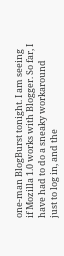one-man BlogBurst tonight. I am seeing if Mozilla 1.0 works with Blogger. So far, I have had to do a sneaky workaround just to log in, and the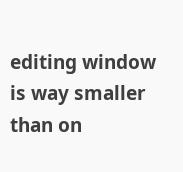editing window is way smaller than on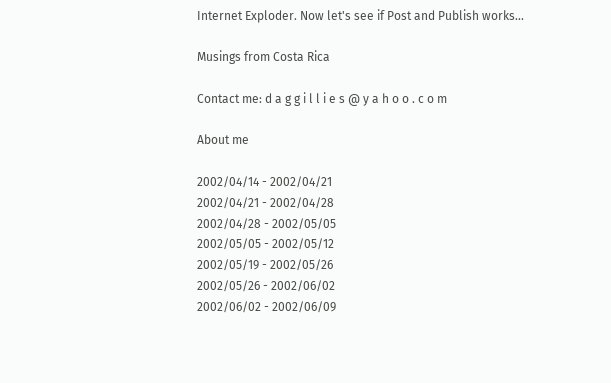Internet Exploder. Now let's see if Post and Publish works...

Musings from Costa Rica

Contact me: d a g g i l l i e s @ y a h o o . c o m

About me

2002/04/14 - 2002/04/21
2002/04/21 - 2002/04/28
2002/04/28 - 2002/05/05
2002/05/05 - 2002/05/12
2002/05/19 - 2002/05/26
2002/05/26 - 2002/06/02
2002/06/02 - 2002/06/09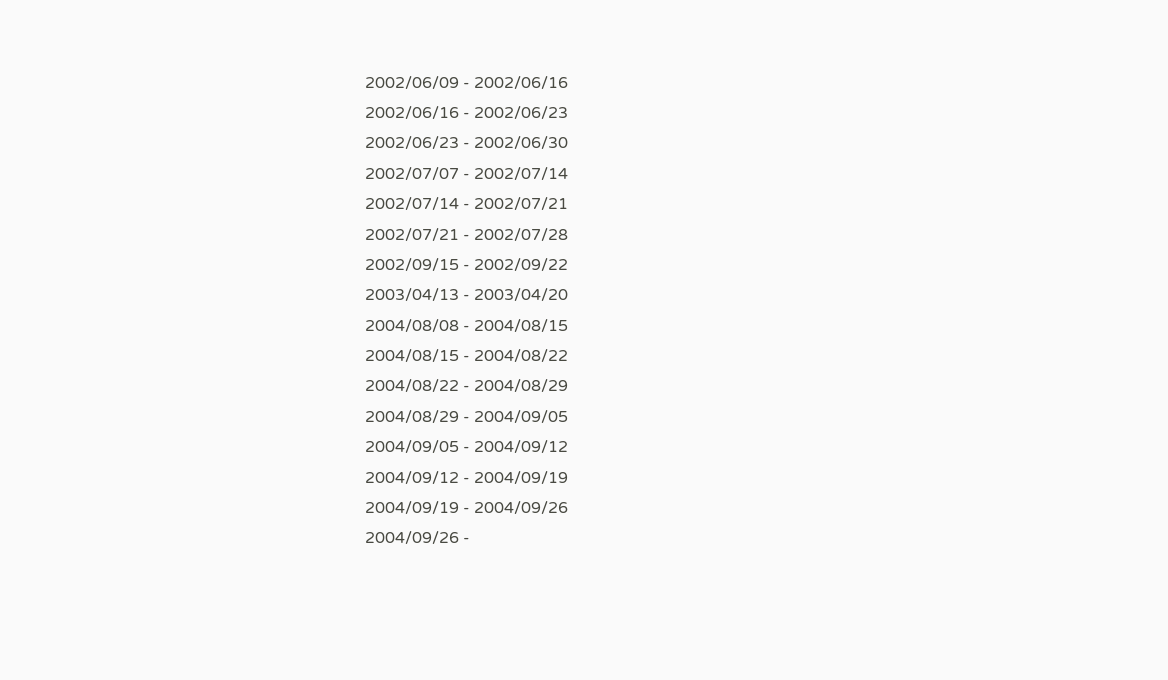2002/06/09 - 2002/06/16
2002/06/16 - 2002/06/23
2002/06/23 - 2002/06/30
2002/07/07 - 2002/07/14
2002/07/14 - 2002/07/21
2002/07/21 - 2002/07/28
2002/09/15 - 2002/09/22
2003/04/13 - 2003/04/20
2004/08/08 - 2004/08/15
2004/08/15 - 2004/08/22
2004/08/22 - 2004/08/29
2004/08/29 - 2004/09/05
2004/09/05 - 2004/09/12
2004/09/12 - 2004/09/19
2004/09/19 - 2004/09/26
2004/09/26 -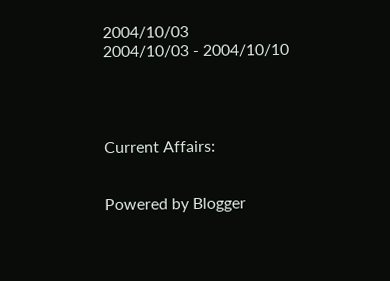2004/10/03
2004/10/03 - 2004/10/10




Current Affairs:


Powered by Blogger